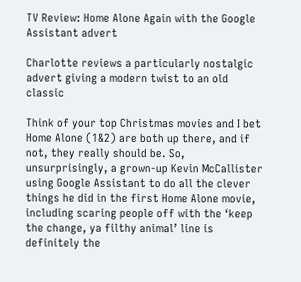TV Review: Home Alone Again with the Google Assistant advert

Charlotte reviews a particularly nostalgic advert giving a modern twist to an old classic

Think of your top Christmas movies and I bet Home Alone (1&2) are both up there, and if not, they really should be. So, unsurprisingly, a grown-up Kevin McCallister using Google Assistant to do all the clever things he did in the first Home Alone movie, including scaring people off with the ‘keep the change, ya filthy animal’ line is definitely the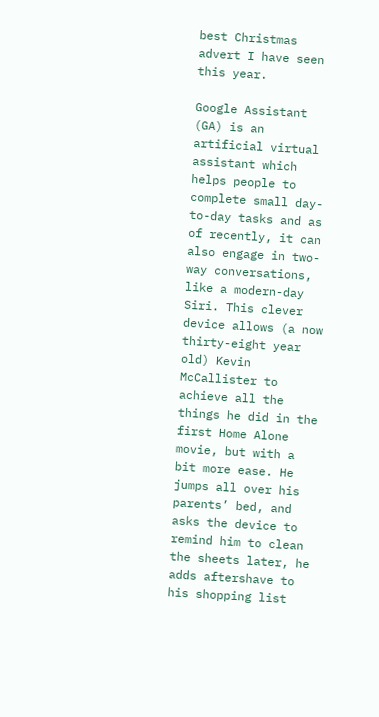best Christmas advert I have seen this year.

Google Assistant (GA) is an artificial virtual assistant which helps people to complete small day-to-day tasks and as of recently, it can also engage in two-way conversations, like a modern-day Siri. This clever device allows (a now thirty-eight year old) Kevin McCallister to achieve all the things he did in the first Home Alone movie, but with a bit more ease. He jumps all over his parents’ bed, and asks the device to remind him to clean the sheets later, he adds aftershave to his shopping list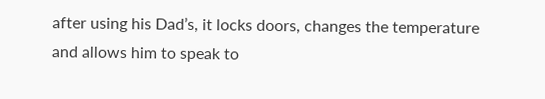after using his Dad’s, it locks doors, changes the temperature and allows him to speak to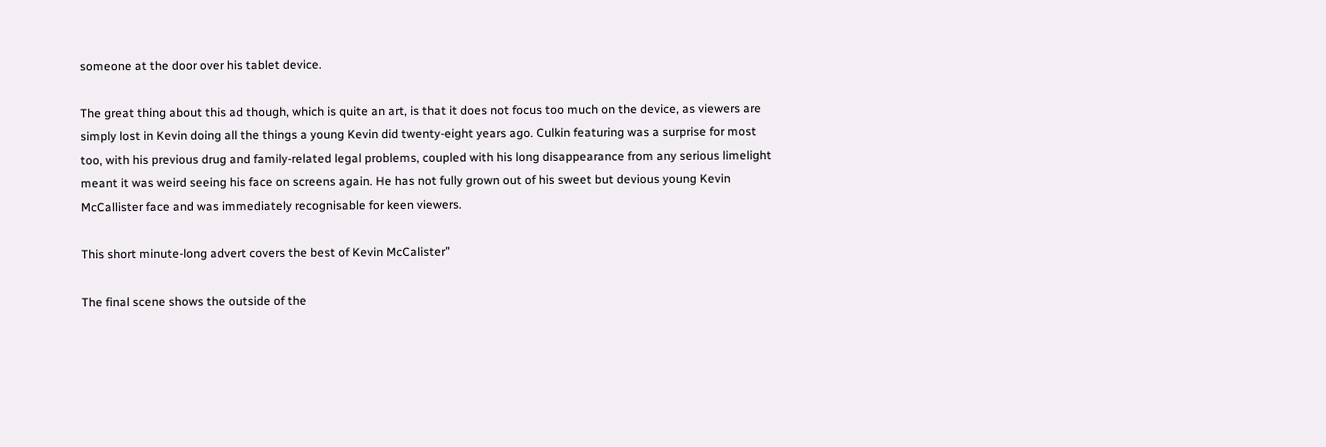someone at the door over his tablet device.

The great thing about this ad though, which is quite an art, is that it does not focus too much on the device, as viewers are simply lost in Kevin doing all the things a young Kevin did twenty-eight years ago. Culkin featuring was a surprise for most too, with his previous drug and family-related legal problems, coupled with his long disappearance from any serious limelight meant it was weird seeing his face on screens again. He has not fully grown out of his sweet but devious young Kevin McCallister face and was immediately recognisable for keen viewers.

This short minute-long advert covers the best of Kevin McCalister”

The final scene shows the outside of the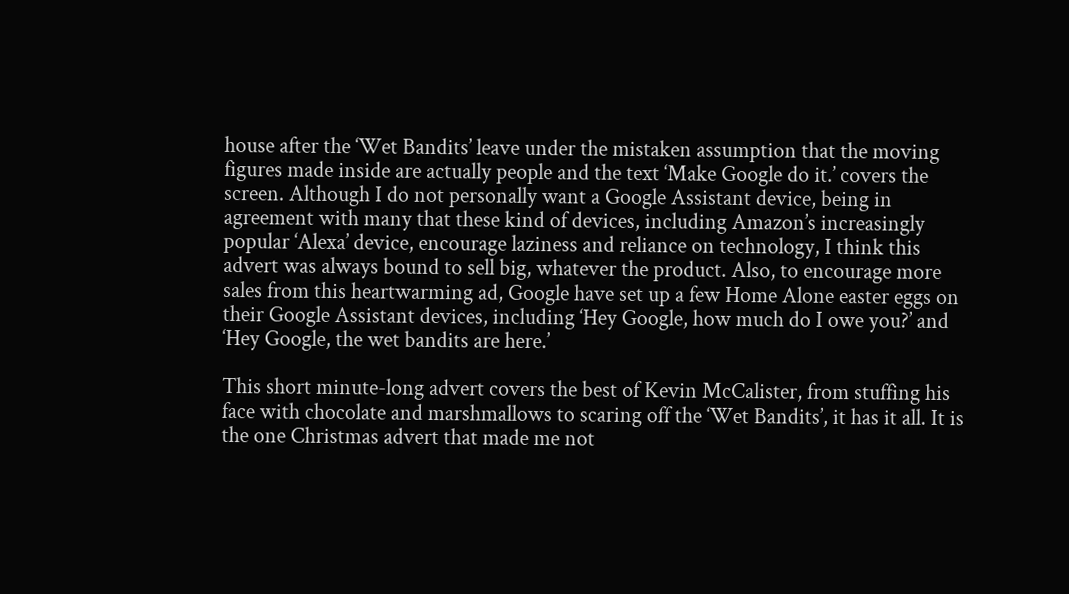house after the ‘Wet Bandits’ leave under the mistaken assumption that the moving figures made inside are actually people and the text ‘Make Google do it.’ covers the screen. Although I do not personally want a Google Assistant device, being in agreement with many that these kind of devices, including Amazon’s increasingly popular ‘Alexa’ device, encourage laziness and reliance on technology, I think this advert was always bound to sell big, whatever the product. Also, to encourage more sales from this heartwarming ad, Google have set up a few Home Alone easter eggs on their Google Assistant devices, including ‘Hey Google, how much do I owe you?’ and ‘Hey Google, the wet bandits are here.’

This short minute-long advert covers the best of Kevin McCalister, from stuffing his face with chocolate and marshmallows to scaring off the ‘Wet Bandits’, it has it all. It is the one Christmas advert that made me not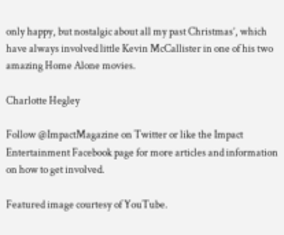only happy, but nostalgic about all my past Christmas’, which have always involved little Kevin McCallister in one of his two amazing Home Alone movies.

Charlotte Hegley

Follow @ImpactMagazine on Twitter or like the Impact Entertainment Facebook page for more articles and information on how to get involved.

Featured image courtesy of YouTube.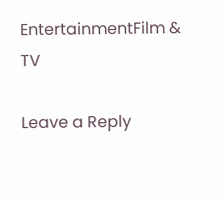EntertainmentFilm & TV

Leave a Reply